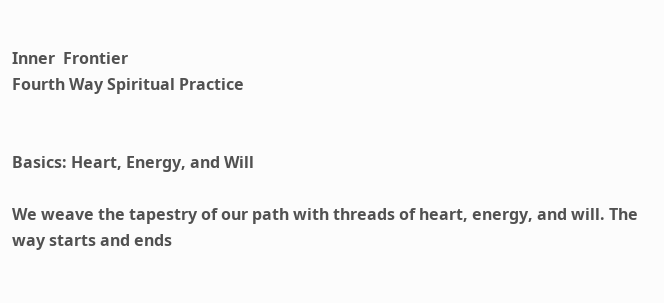Inner  Frontier
Fourth Way Spiritual Practice


Basics: Heart, Energy, and Will

We weave the tapestry of our path with threads of heart, energy, and will. The way starts and ends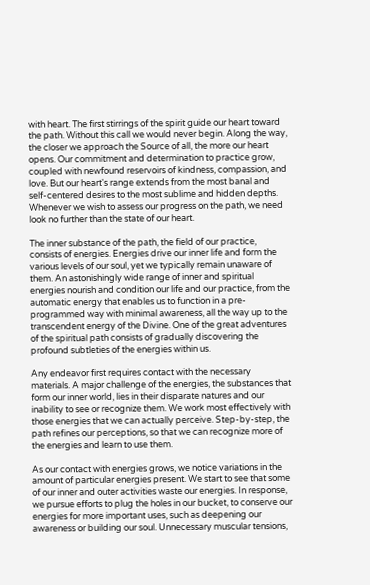with heart. The first stirrings of the spirit guide our heart toward the path. Without this call we would never begin. Along the way, the closer we approach the Source of all, the more our heart opens. Our commitment and determination to practice grow, coupled with newfound reservoirs of kindness, compassion, and love. But our heart's range extends from the most banal and self-centered desires to the most sublime and hidden depths. Whenever we wish to assess our progress on the path, we need look no further than the state of our heart.

The inner substance of the path, the field of our practice, consists of energies. Energies drive our inner life and form the various levels of our soul, yet we typically remain unaware of them. An astonishingly wide range of inner and spiritual energies nourish and condition our life and our practice, from the automatic energy that enables us to function in a pre-programmed way with minimal awareness, all the way up to the transcendent energy of the Divine. One of the great adventures of the spiritual path consists of gradually discovering the profound subtleties of the energies within us.

Any endeavor first requires contact with the necessary materials. A major challenge of the energies, the substances that form our inner world, lies in their disparate natures and our inability to see or recognize them. We work most effectively with those energies that we can actually perceive. Step-by-step, the path refines our perceptions, so that we can recognize more of the energies and learn to use them.

As our contact with energies grows, we notice variations in the amount of particular energies present. We start to see that some of our inner and outer activities waste our energies. In response, we pursue efforts to plug the holes in our bucket, to conserve our energies for more important uses, such as deepening our awareness or building our soul. Unnecessary muscular tensions,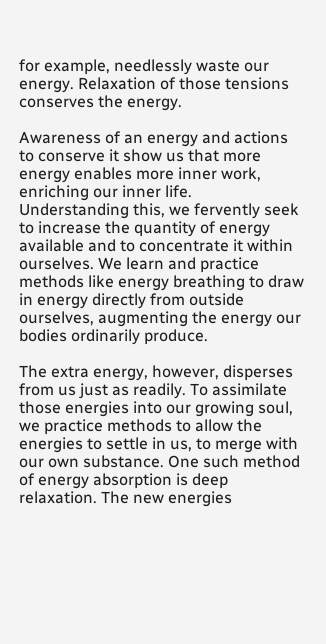for example, needlessly waste our energy. Relaxation of those tensions conserves the energy.

Awareness of an energy and actions to conserve it show us that more energy enables more inner work, enriching our inner life. Understanding this, we fervently seek to increase the quantity of energy available and to concentrate it within ourselves. We learn and practice methods like energy breathing to draw in energy directly from outside ourselves, augmenting the energy our bodies ordinarily produce.

The extra energy, however, disperses from us just as readily. To assimilate those energies into our growing soul, we practice methods to allow the energies to settle in us, to merge with our own substance. One such method of energy absorption is deep relaxation. The new energies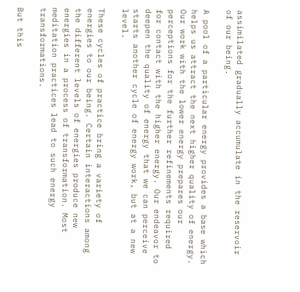assimilated gradually accumulate in the reservoir of our being.

A pool of a particular energy provides a base which helps us attract the next higher quality of energy. Our work with the lower energy prepares our perceptions for the further refinements required for contact with the higher energy. Our endeavor to deepen the quality of energy that we can perceive starts another cycle of energy work, but at a new level.

These cycles of practice bring a variety of energies to our being. Certain interactions among the different levels of energies produce new energies in a process of transformation. Most meditation practices lead to such energy transformations.

But this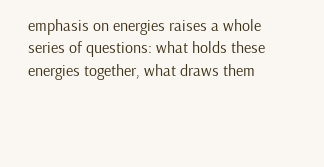emphasis on energies raises a whole series of questions: what holds these energies together, what draws them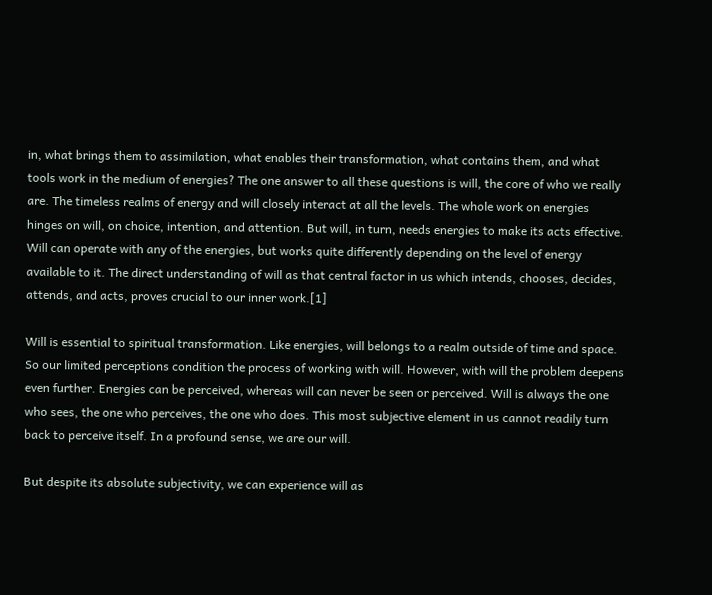in, what brings them to assimilation, what enables their transformation, what contains them, and what tools work in the medium of energies? The one answer to all these questions is will, the core of who we really are. The timeless realms of energy and will closely interact at all the levels. The whole work on energies hinges on will, on choice, intention, and attention. But will, in turn, needs energies to make its acts effective. Will can operate with any of the energies, but works quite differently depending on the level of energy available to it. The direct understanding of will as that central factor in us which intends, chooses, decides, attends, and acts, proves crucial to our inner work.[1]

Will is essential to spiritual transformation. Like energies, will belongs to a realm outside of time and space. So our limited perceptions condition the process of working with will. However, with will the problem deepens even further. Energies can be perceived, whereas will can never be seen or perceived. Will is always the one who sees, the one who perceives, the one who does. This most subjective element in us cannot readily turn back to perceive itself. In a profound sense, we are our will.

But despite its absolute subjectivity, we can experience will as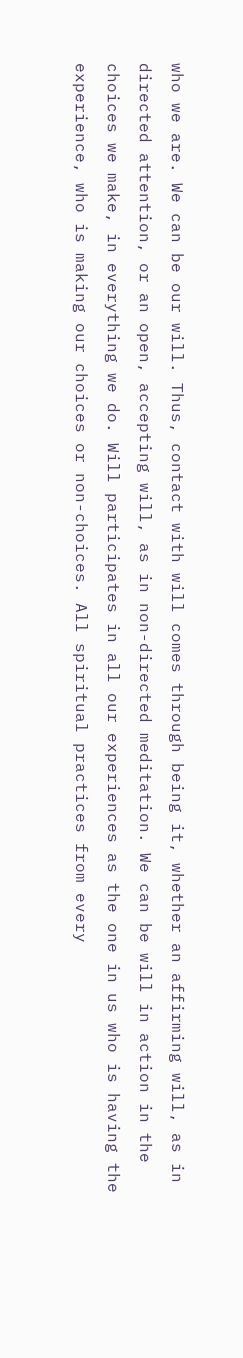who we are. We can be our will. Thus, contact with will comes through being it, whether an affirming will, as in directed attention, or an open, accepting will, as in non-directed meditation. We can be will in action in the choices we make, in everything we do. Will participates in all our experiences as the one in us who is having the experience, who is making our choices or non-choices. All spiritual practices from every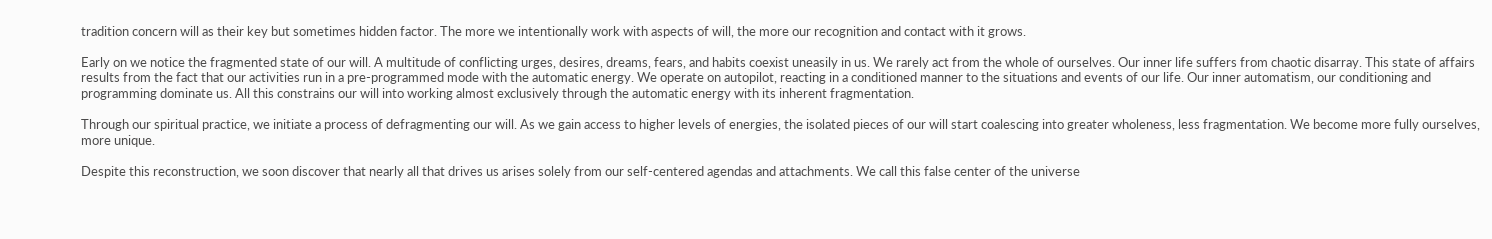tradition concern will as their key but sometimes hidden factor. The more we intentionally work with aspects of will, the more our recognition and contact with it grows.

Early on we notice the fragmented state of our will. A multitude of conflicting urges, desires, dreams, fears, and habits coexist uneasily in us. We rarely act from the whole of ourselves. Our inner life suffers from chaotic disarray. This state of affairs results from the fact that our activities run in a pre-programmed mode with the automatic energy. We operate on autopilot, reacting in a conditioned manner to the situations and events of our life. Our inner automatism, our conditioning and programming dominate us. All this constrains our will into working almost exclusively through the automatic energy with its inherent fragmentation.

Through our spiritual practice, we initiate a process of defragmenting our will. As we gain access to higher levels of energies, the isolated pieces of our will start coalescing into greater wholeness, less fragmentation. We become more fully ourselves, more unique.

Despite this reconstruction, we soon discover that nearly all that drives us arises solely from our self-centered agendas and attachments. We call this false center of the universe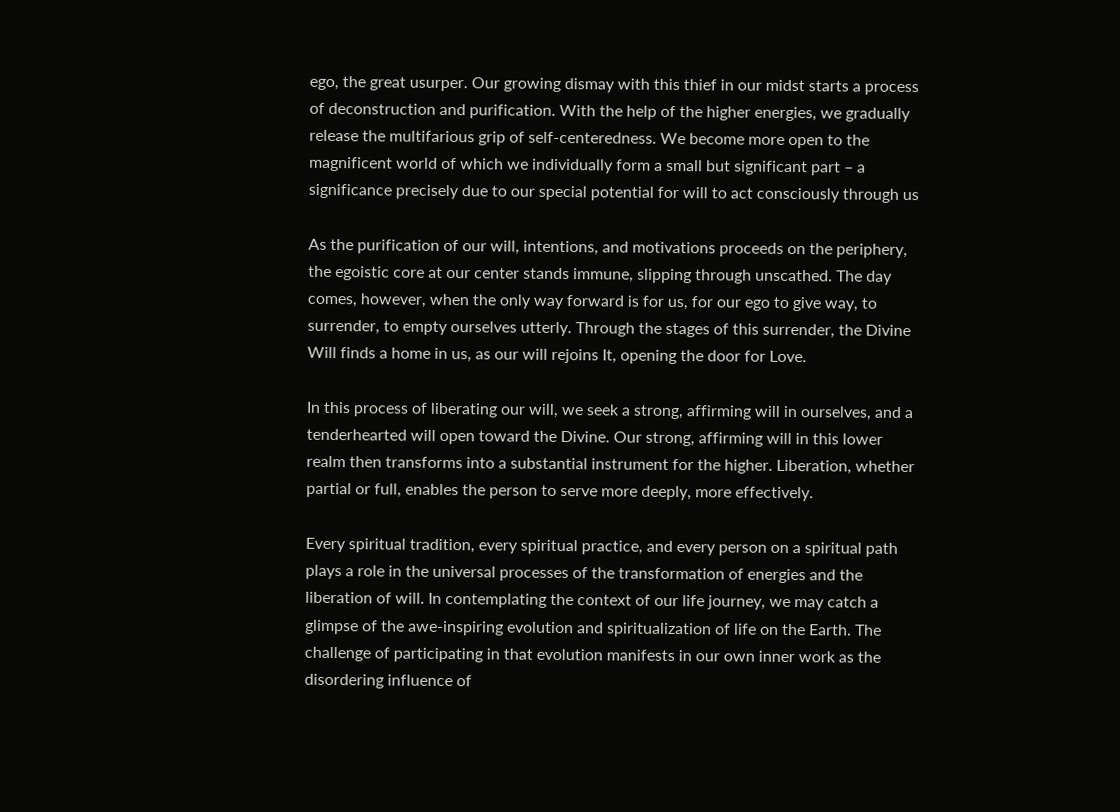ego, the great usurper. Our growing dismay with this thief in our midst starts a process of deconstruction and purification. With the help of the higher energies, we gradually release the multifarious grip of self-centeredness. We become more open to the magnificent world of which we individually form a small but significant part – a significance precisely due to our special potential for will to act consciously through us

As the purification of our will, intentions, and motivations proceeds on the periphery, the egoistic core at our center stands immune, slipping through unscathed. The day comes, however, when the only way forward is for us, for our ego to give way, to surrender, to empty ourselves utterly. Through the stages of this surrender, the Divine Will finds a home in us, as our will rejoins It, opening the door for Love.

In this process of liberating our will, we seek a strong, affirming will in ourselves, and a tenderhearted will open toward the Divine. Our strong, affirming will in this lower realm then transforms into a substantial instrument for the higher. Liberation, whether partial or full, enables the person to serve more deeply, more effectively.

Every spiritual tradition, every spiritual practice, and every person on a spiritual path plays a role in the universal processes of the transformation of energies and the liberation of will. In contemplating the context of our life journey, we may catch a glimpse of the awe-inspiring evolution and spiritualization of life on the Earth. The challenge of participating in that evolution manifests in our own inner work as the disordering influence of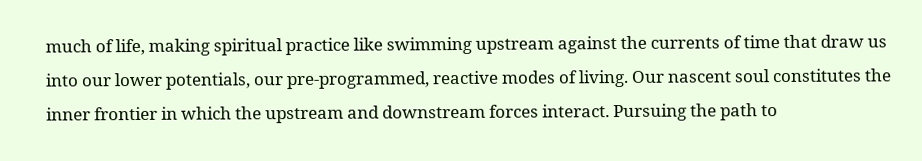much of life, making spiritual practice like swimming upstream against the currents of time that draw us into our lower potentials, our pre-programmed, reactive modes of living. Our nascent soul constitutes the inner frontier in which the upstream and downstream forces interact. Pursuing the path to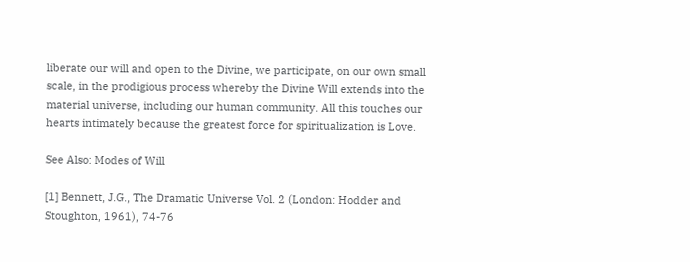liberate our will and open to the Divine, we participate, on our own small scale, in the prodigious process whereby the Divine Will extends into the material universe, including our human community. All this touches our hearts intimately because the greatest force for spiritualization is Love.

See Also: Modes of Will

[1] Bennett, J.G., The Dramatic Universe Vol. 2 (London: Hodder and Stoughton, 1961), 74-76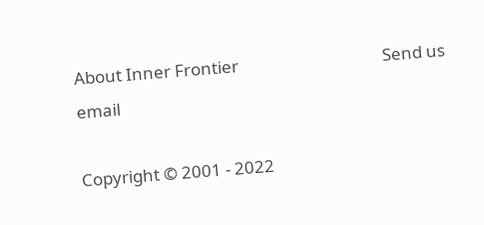About Inner Frontier                                    Send us email

Copyright © 2001 - 2022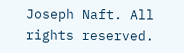Joseph Naft. All rights reserved.